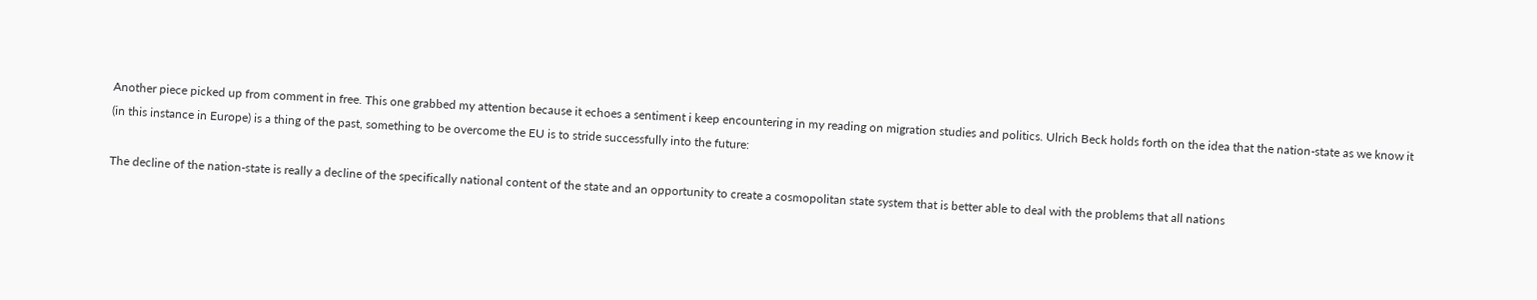Another piece picked up from comment in free. This one grabbed my attention because it echoes a sentiment i keep encountering in my reading on migration studies and politics. Ulrich Beck holds forth on the idea that the nation-state as we know it (in this instance in Europe) is a thing of the past, something to be overcome the EU is to stride successfully into the future:

The decline of the nation-state is really a decline of the specifically national content of the state and an opportunity to create a cosmopolitan state system that is better able to deal with the problems that all nations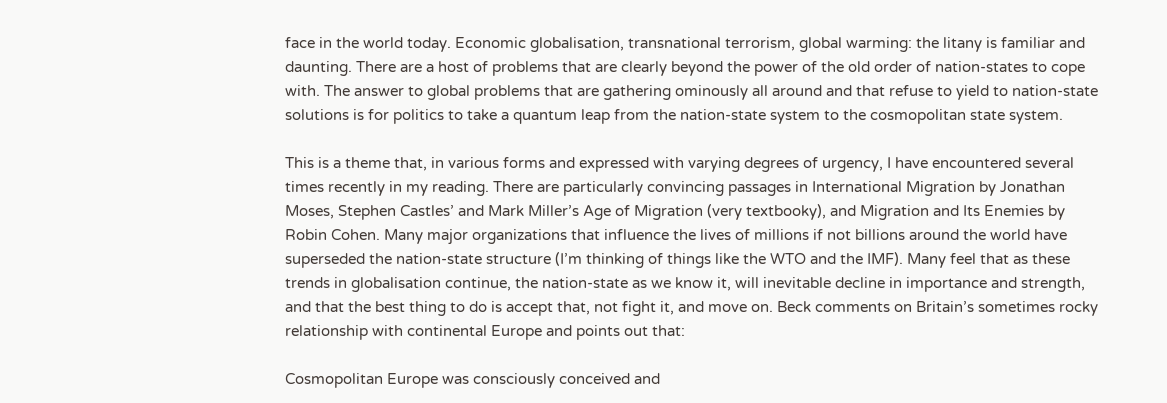face in the world today. Economic globalisation, transnational terrorism, global warming: the litany is familiar and daunting. There are a host of problems that are clearly beyond the power of the old order of nation-states to cope with. The answer to global problems that are gathering ominously all around and that refuse to yield to nation-state solutions is for politics to take a quantum leap from the nation-state system to the cosmopolitan state system.

This is a theme that, in various forms and expressed with varying degrees of urgency, I have encountered several times recently in my reading. There are particularly convincing passages in International Migration by Jonathan Moses, Stephen Castles’ and Mark Miller’s Age of Migration (very textbooky), and Migration and Its Enemies by Robin Cohen. Many major organizations that influence the lives of millions if not billions around the world have superseded the nation-state structure (I’m thinking of things like the WTO and the IMF). Many feel that as these trends in globalisation continue, the nation-state as we know it, will inevitable decline in importance and strength, and that the best thing to do is accept that, not fight it, and move on. Beck comments on Britain’s sometimes rocky relationship with continental Europe and points out that:

Cosmopolitan Europe was consciously conceived and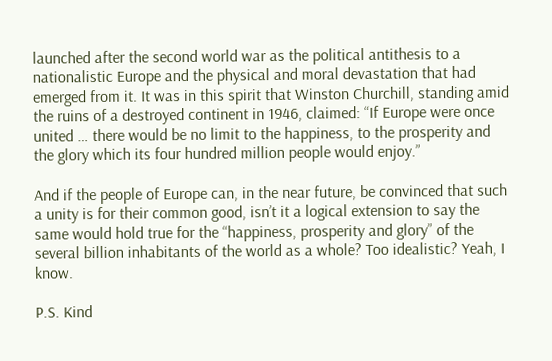launched after the second world war as the political antithesis to a nationalistic Europe and the physical and moral devastation that had emerged from it. It was in this spirit that Winston Churchill, standing amid the ruins of a destroyed continent in 1946, claimed: “If Europe were once united … there would be no limit to the happiness, to the prosperity and the glory which its four hundred million people would enjoy.”

And if the people of Europe can, in the near future, be convinced that such a unity is for their common good, isn’t it a logical extension to say the same would hold true for the “happiness, prosperity and glory” of the several billion inhabitants of the world as a whole? Too idealistic? Yeah, I know.

P.S. Kind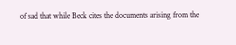of sad that while Beck cites the documents arising from the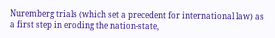Nuremberg trials (which set a precedent for international law) as a first step in eroding the nation-state,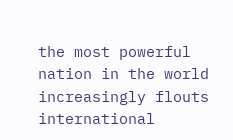the most powerful nation in the world increasingly flouts international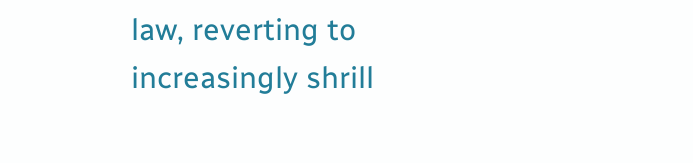law, reverting to increasingly shrill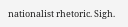nationalist rhetoric. Sigh.